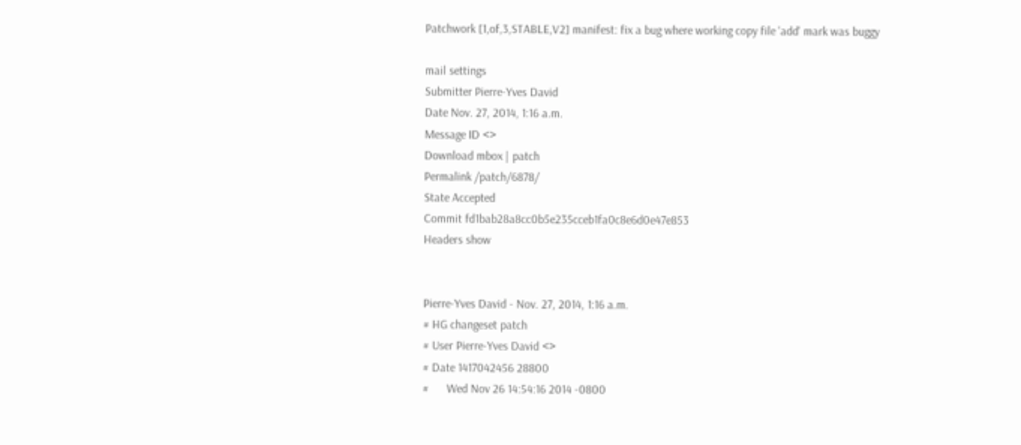Patchwork [1,of,3,STABLE,V2] manifest: fix a bug where working copy file 'add' mark was buggy

mail settings
Submitter Pierre-Yves David
Date Nov. 27, 2014, 1:16 a.m.
Message ID <>
Download mbox | patch
Permalink /patch/6878/
State Accepted
Commit fd1bab28a8cc0b5e235cceb1fa0c8e6d0e47e853
Headers show


Pierre-Yves David - Nov. 27, 2014, 1:16 a.m.
# HG changeset patch
# User Pierre-Yves David <>
# Date 1417042456 28800
#      Wed Nov 26 14:54:16 2014 -0800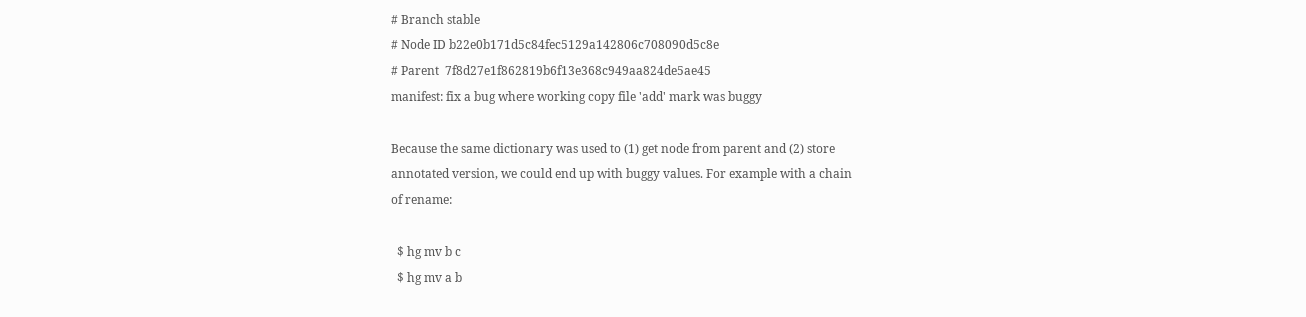# Branch stable
# Node ID b22e0b171d5c84fec5129a142806c708090d5c8e
# Parent  7f8d27e1f862819b6f13e368c949aa824de5ae45
manifest: fix a bug where working copy file 'add' mark was buggy

Because the same dictionary was used to (1) get node from parent and (2) store
annotated version, we could end up with buggy values. For example with a chain
of rename:

  $ hg mv b c
  $ hg mv a b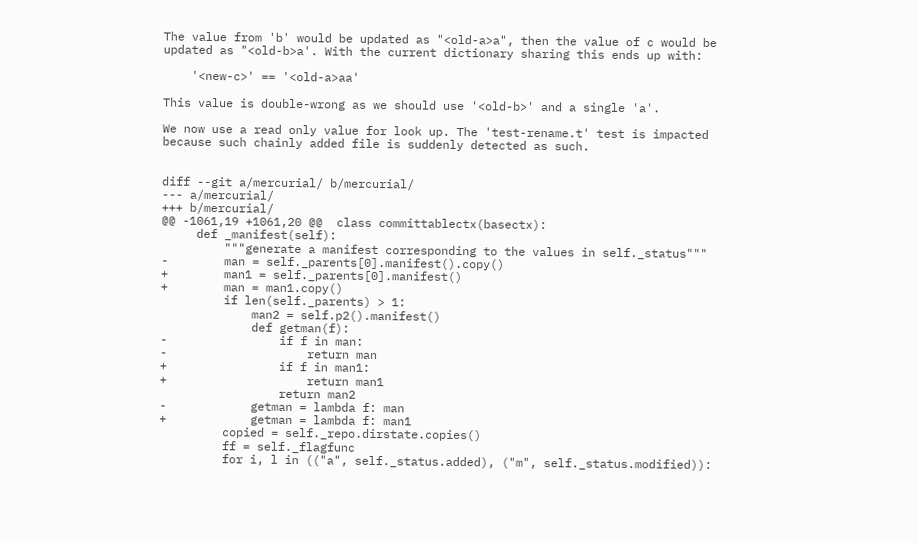The value from 'b' would be updated as "<old-a>a", then the value of c would be
updated as "<old-b>a'. With the current dictionary sharing this ends up with:

    '<new-c>' == '<old-a>aa'

This value is double-wrong as we should use '<old-b>' and a single 'a'.

We now use a read only value for look up. The 'test-rename.t' test is impacted
because such chainly added file is suddenly detected as such.


diff --git a/mercurial/ b/mercurial/
--- a/mercurial/
+++ b/mercurial/
@@ -1061,19 +1061,20 @@  class committablectx(basectx):
     def _manifest(self):
         """generate a manifest corresponding to the values in self._status"""
-        man = self._parents[0].manifest().copy()
+        man1 = self._parents[0].manifest()
+        man = man1.copy()
         if len(self._parents) > 1:
             man2 = self.p2().manifest()
             def getman(f):
-                if f in man:
-                    return man
+                if f in man1:
+                    return man1
                 return man2
-            getman = lambda f: man
+            getman = lambda f: man1
         copied = self._repo.dirstate.copies()
         ff = self._flagfunc
         for i, l in (("a", self._status.added), ("m", self._status.modified)):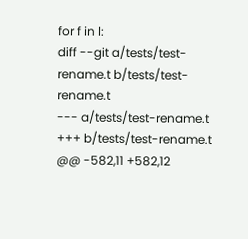for f in l:
diff --git a/tests/test-rename.t b/tests/test-rename.t
--- a/tests/test-rename.t
+++ b/tests/test-rename.t
@@ -582,11 +582,12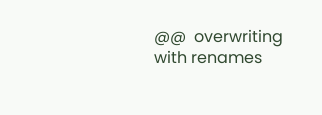@@  overwriting with renames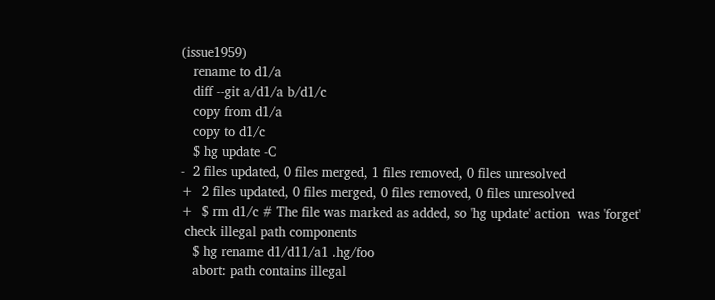(issue1959)
   rename to d1/a
   diff --git a/d1/a b/d1/c
   copy from d1/a
   copy to d1/c
   $ hg update -C
-  2 files updated, 0 files merged, 1 files removed, 0 files unresolved
+  2 files updated, 0 files merged, 0 files removed, 0 files unresolved
+  $ rm d1/c # The file was marked as added, so 'hg update' action  was 'forget'
 check illegal path components
   $ hg rename d1/d11/a1 .hg/foo
   abort: path contains illegal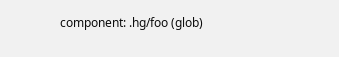component: .hg/foo (glob)